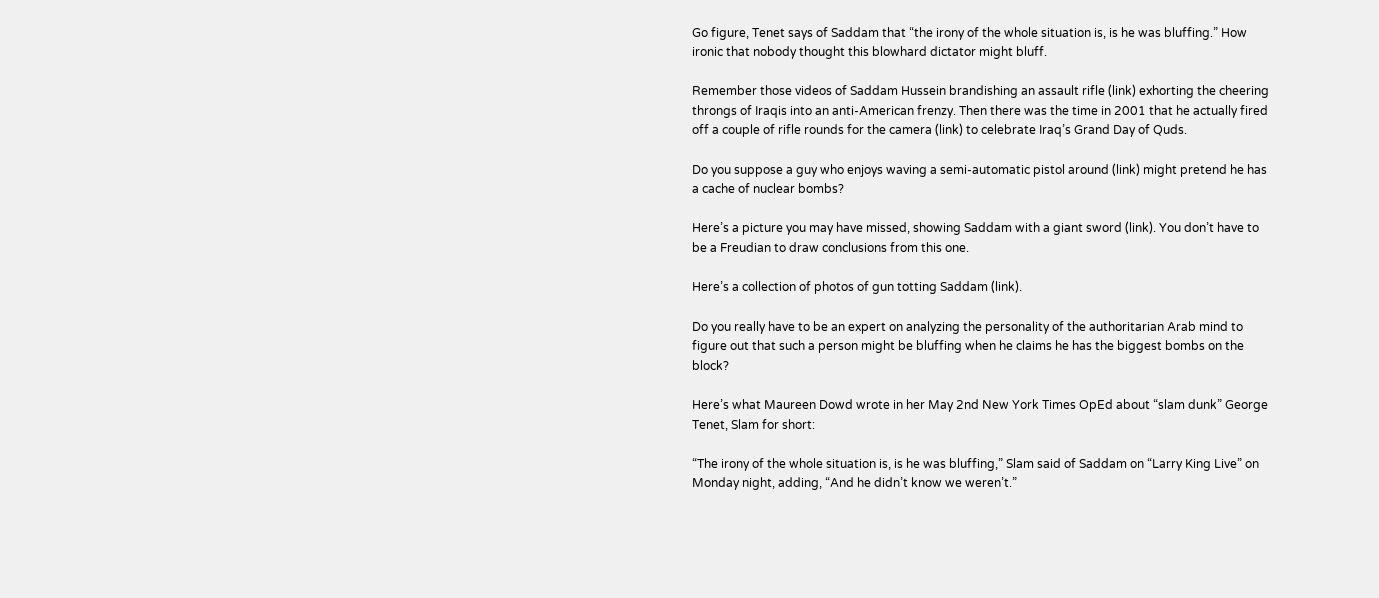Go figure, Tenet says of Saddam that “the irony of the whole situation is, is he was bluffing.” How ironic that nobody thought this blowhard dictator might bluff.

Remember those videos of Saddam Hussein brandishing an assault rifle (link) exhorting the cheering throngs of Iraqis into an anti-American frenzy. Then there was the time in 2001 that he actually fired off a couple of rifle rounds for the camera (link) to celebrate Iraq’s Grand Day of Quds.

Do you suppose a guy who enjoys waving a semi-automatic pistol around (link) might pretend he has a cache of nuclear bombs?

Here’s a picture you may have missed, showing Saddam with a giant sword (link). You don’t have to be a Freudian to draw conclusions from this one.

Here’s a collection of photos of gun totting Saddam (link).

Do you really have to be an expert on analyzing the personality of the authoritarian Arab mind to figure out that such a person might be bluffing when he claims he has the biggest bombs on the block?

Here’s what Maureen Dowd wrote in her May 2nd New York Times OpEd about “slam dunk” George Tenet, Slam for short:

“The irony of the whole situation is, is he was bluffing,” Slam said of Saddam on “Larry King Live” on Monday night, adding, “And he didn’t know we weren’t.”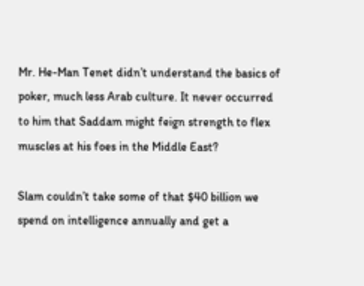Mr. He-Man Tenet didn’t understand the basics of poker, much less Arab culture. It never occurred to him that Saddam might feign strength to flex muscles at his foes in the Middle East?

Slam couldn’t take some of that $40 billion we spend on intelligence annually and get a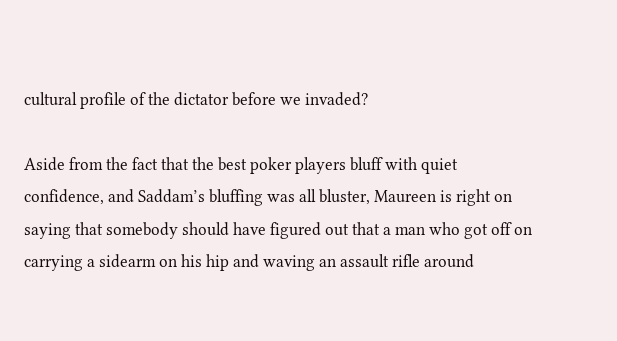cultural profile of the dictator before we invaded?

Aside from the fact that the best poker players bluff with quiet confidence, and Saddam’s bluffing was all bluster, Maureen is right on saying that somebody should have figured out that a man who got off on carrying a sidearm on his hip and waving an assault rifle around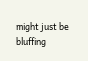might just be bluffing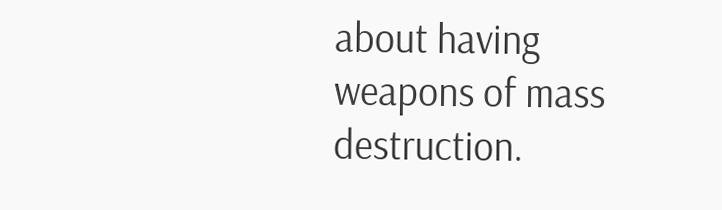about having weapons of mass destruction.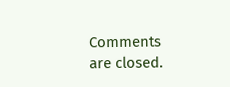Comments are closed.